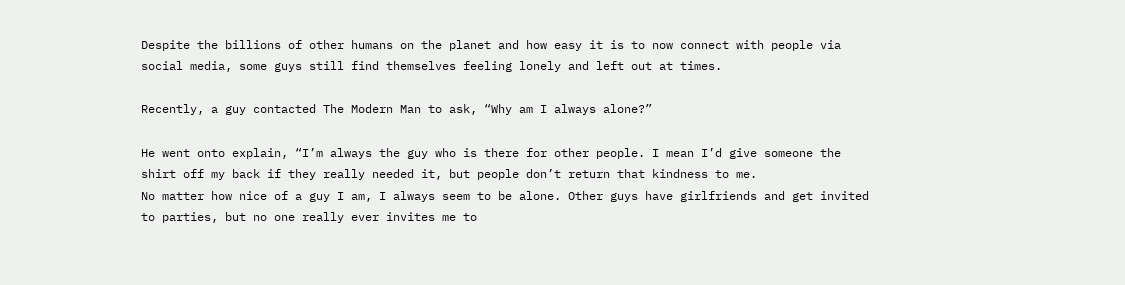Despite the billions of other humans on the planet and how easy it is to now connect with people via social media, some guys still find themselves feeling lonely and left out at times.

Recently, a guy contacted The Modern Man to ask, “Why am I always alone?”

He went onto explain, “I’m always the guy who is there for other people. I mean I’d give someone the shirt off my back if they really needed it, but people don’t return that kindness to me.
No matter how nice of a guy I am, I always seem to be alone. Other guys have girlfriends and get invited to parties, but no one really ever invites me to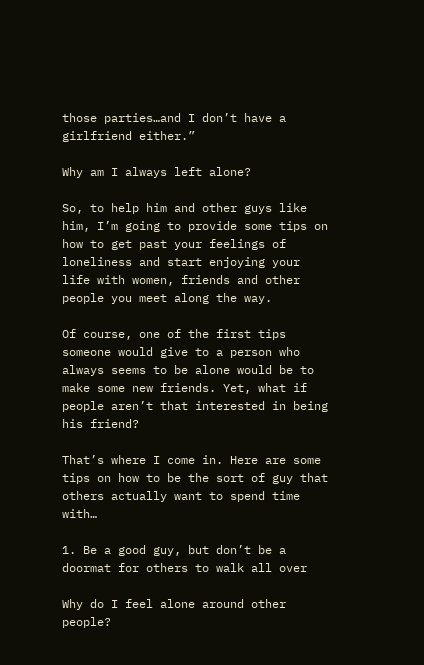those parties…and I don’t have a girlfriend either.”

Why am I always left alone?

So, to help him and other guys like him, I’m going to provide some tips on how to get past your feelings of loneliness and start enjoying your life with women, friends and other people you meet along the way.

Of course, one of the first tips someone would give to a person who always seems to be alone would be to make some new friends. Yet, what if people aren’t that interested in being his friend?

That’s where I come in. Here are some tips on how to be the sort of guy that others actually want to spend time with…

1. Be a good guy, but don’t be a doormat for others to walk all over

Why do I feel alone around other people?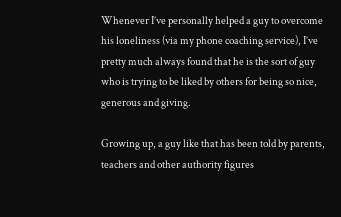Whenever I’ve personally helped a guy to overcome his loneliness (via my phone coaching service), I’ve pretty much always found that he is the sort of guy who is trying to be liked by others for being so nice, generous and giving.

Growing up, a guy like that has been told by parents, teachers and other authority figures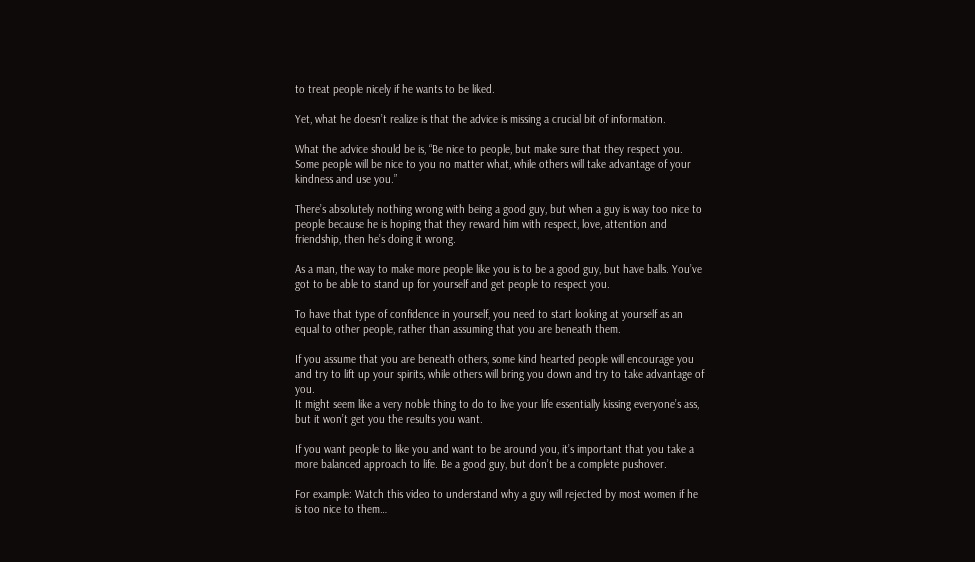to treat people nicely if he wants to be liked.

Yet, what he doesn’t realize is that the advice is missing a crucial bit of information.

What the advice should be is, “Be nice to people, but make sure that they respect you. Some people will be nice to you no matter what, while others will take advantage of your kindness and use you.”

There’s absolutely nothing wrong with being a good guy, but when a guy is way too nice to people because he is hoping that they reward him with respect, love, attention and friendship, then he’s doing it wrong.

As a man, the way to make more people like you is to be a good guy, but have balls. You’ve got to be able to stand up for yourself and get people to respect you.

To have that type of confidence in yourself, you need to start looking at yourself as an equal to other people, rather than assuming that you are beneath them.

If you assume that you are beneath others, some kind hearted people will encourage you and try to lift up your spirits, while others will bring you down and try to take advantage of you.
It might seem like a very noble thing to do to live your life essentially kissing everyone’s ass, but it won’t get you the results you want.

If you want people to like you and want to be around you, it’s important that you take a more balanced approach to life. Be a good guy, but don’t be a complete pushover.

For example: Watch this video to understand why a guy will rejected by most women if he is too nice to them…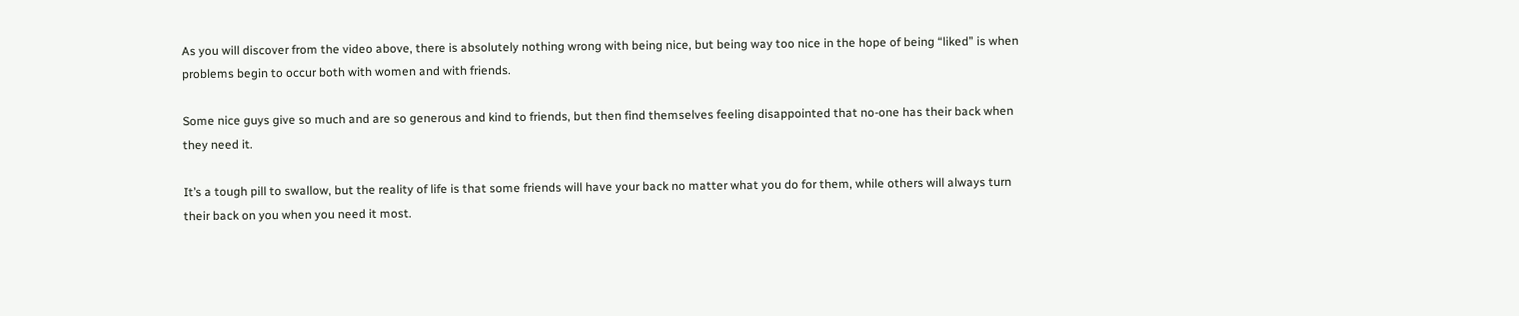As you will discover from the video above, there is absolutely nothing wrong with being nice, but being way too nice in the hope of being “liked” is when problems begin to occur both with women and with friends.

Some nice guys give so much and are so generous and kind to friends, but then find themselves feeling disappointed that no-one has their back when they need it.

It’s a tough pill to swallow, but the reality of life is that some friends will have your back no matter what you do for them, while others will always turn their back on you when you need it most.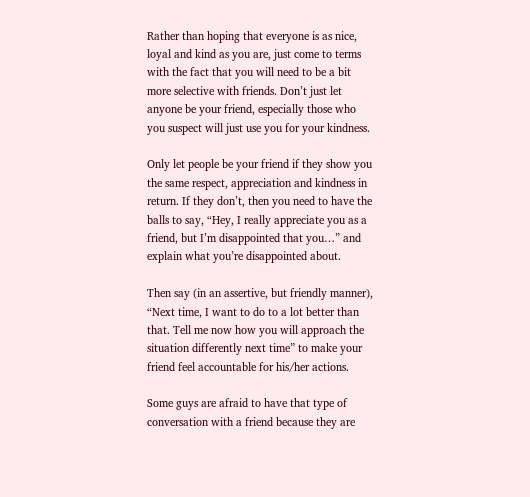Rather than hoping that everyone is as nice, loyal and kind as you are, just come to terms with the fact that you will need to be a bit more selective with friends. Don’t just let anyone be your friend, especially those who you suspect will just use you for your kindness.

Only let people be your friend if they show you the same respect, appreciation and kindness in return. If they don’t, then you need to have the balls to say, “Hey, I really appreciate you as a friend, but I’m disappointed that you…” and explain what you’re disappointed about.

Then say (in an assertive, but friendly manner), “Next time, I want to do to a lot better than that. Tell me now how you will approach the situation differently next time” to make your friend feel accountable for his/her actions.

Some guys are afraid to have that type of conversation with a friend because they are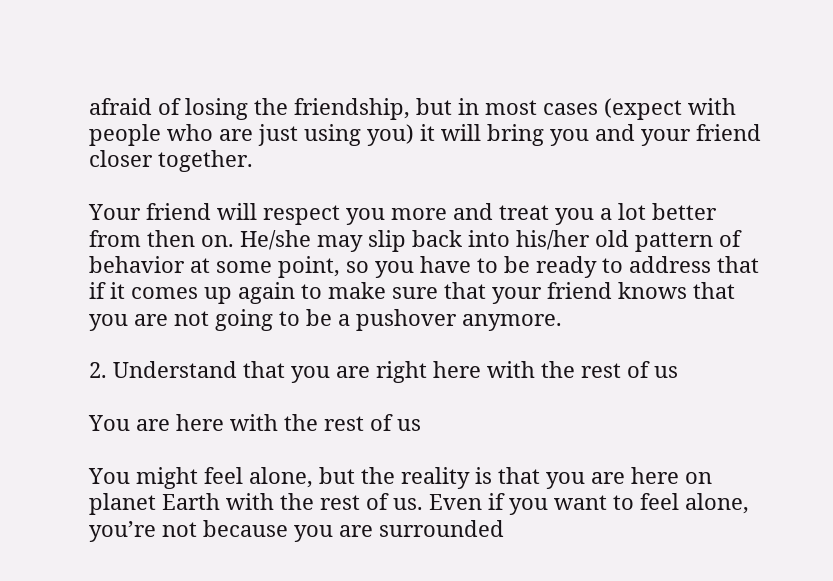afraid of losing the friendship, but in most cases (expect with people who are just using you) it will bring you and your friend closer together.

Your friend will respect you more and treat you a lot better from then on. He/she may slip back into his/her old pattern of behavior at some point, so you have to be ready to address that if it comes up again to make sure that your friend knows that you are not going to be a pushover anymore.

2. Understand that you are right here with the rest of us

You are here with the rest of us

You might feel alone, but the reality is that you are here on planet Earth with the rest of us. Even if you want to feel alone, you’re not because you are surrounded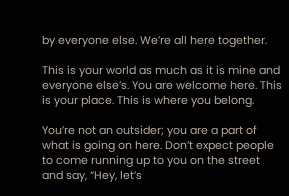by everyone else. We’re all here together.

This is your world as much as it is mine and everyone else’s. You are welcome here. This is your place. This is where you belong.

You’re not an outsider; you are a part of what is going on here. Don’t expect people to come running up to you on the street and say, “Hey, let’s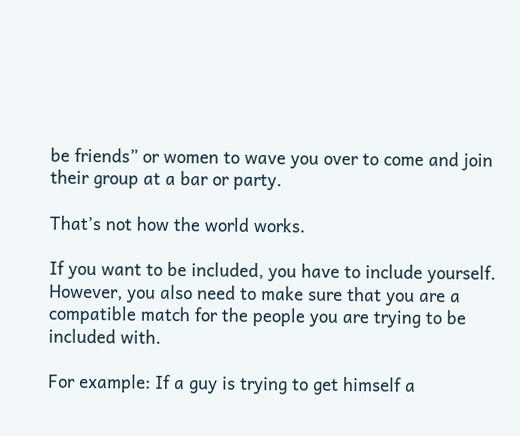be friends” or women to wave you over to come and join their group at a bar or party.

That’s not how the world works.

If you want to be included, you have to include yourself. However, you also need to make sure that you are a compatible match for the people you are trying to be included with.

For example: If a guy is trying to get himself a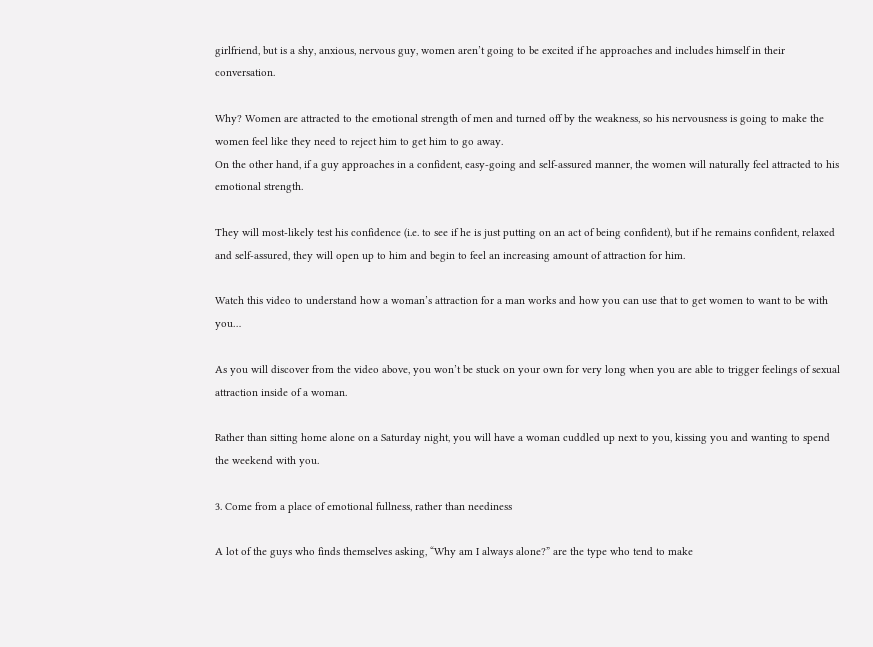girlfriend, but is a shy, anxious, nervous guy, women aren’t going to be excited if he approaches and includes himself in their conversation.

Why? Women are attracted to the emotional strength of men and turned off by the weakness, so his nervousness is going to make the women feel like they need to reject him to get him to go away.
On the other hand, if a guy approaches in a confident, easy-going and self-assured manner, the women will naturally feel attracted to his emotional strength.

They will most-likely test his confidence (i.e. to see if he is just putting on an act of being confident), but if he remains confident, relaxed and self-assured, they will open up to him and begin to feel an increasing amount of attraction for him.

Watch this video to understand how a woman’s attraction for a man works and how you can use that to get women to want to be with you…

As you will discover from the video above, you won’t be stuck on your own for very long when you are able to trigger feelings of sexual attraction inside of a woman.

Rather than sitting home alone on a Saturday night, you will have a woman cuddled up next to you, kissing you and wanting to spend the weekend with you.

3. Come from a place of emotional fullness, rather than neediness

A lot of the guys who finds themselves asking, “Why am I always alone?” are the type who tend to make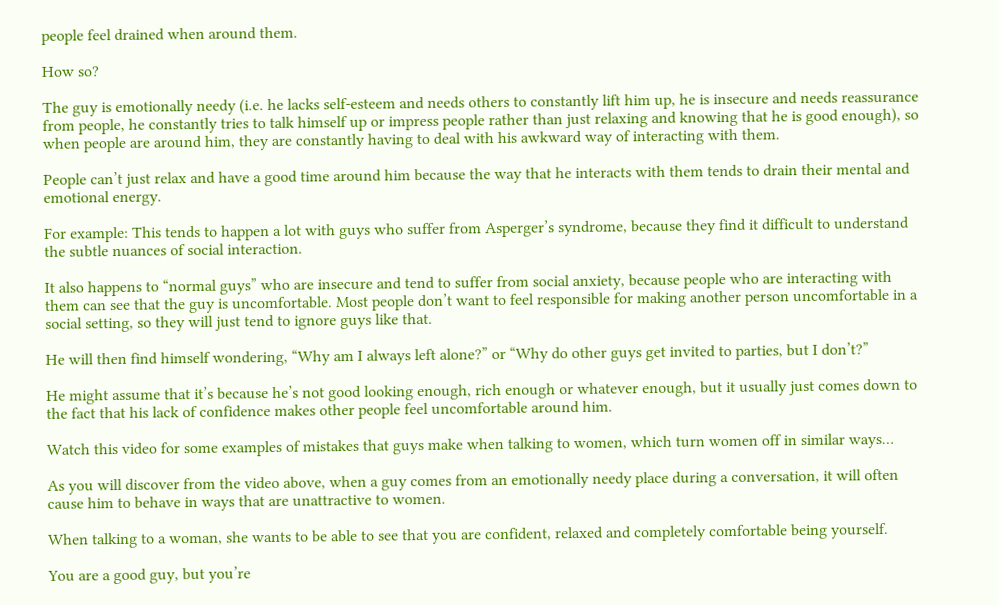people feel drained when around them.

How so?

The guy is emotionally needy (i.e. he lacks self-esteem and needs others to constantly lift him up, he is insecure and needs reassurance from people, he constantly tries to talk himself up or impress people rather than just relaxing and knowing that he is good enough), so when people are around him, they are constantly having to deal with his awkward way of interacting with them.

People can’t just relax and have a good time around him because the way that he interacts with them tends to drain their mental and emotional energy.

For example: This tends to happen a lot with guys who suffer from Asperger’s syndrome, because they find it difficult to understand the subtle nuances of social interaction.

It also happens to “normal guys” who are insecure and tend to suffer from social anxiety, because people who are interacting with them can see that the guy is uncomfortable. Most people don’t want to feel responsible for making another person uncomfortable in a social setting, so they will just tend to ignore guys like that.

He will then find himself wondering, “Why am I always left alone?” or “Why do other guys get invited to parties, but I don’t?”

He might assume that it’s because he’s not good looking enough, rich enough or whatever enough, but it usually just comes down to the fact that his lack of confidence makes other people feel uncomfortable around him.

Watch this video for some examples of mistakes that guys make when talking to women, which turn women off in similar ways…

As you will discover from the video above, when a guy comes from an emotionally needy place during a conversation, it will often cause him to behave in ways that are unattractive to women.

When talking to a woman, she wants to be able to see that you are confident, relaxed and completely comfortable being yourself.

You are a good guy, but you’re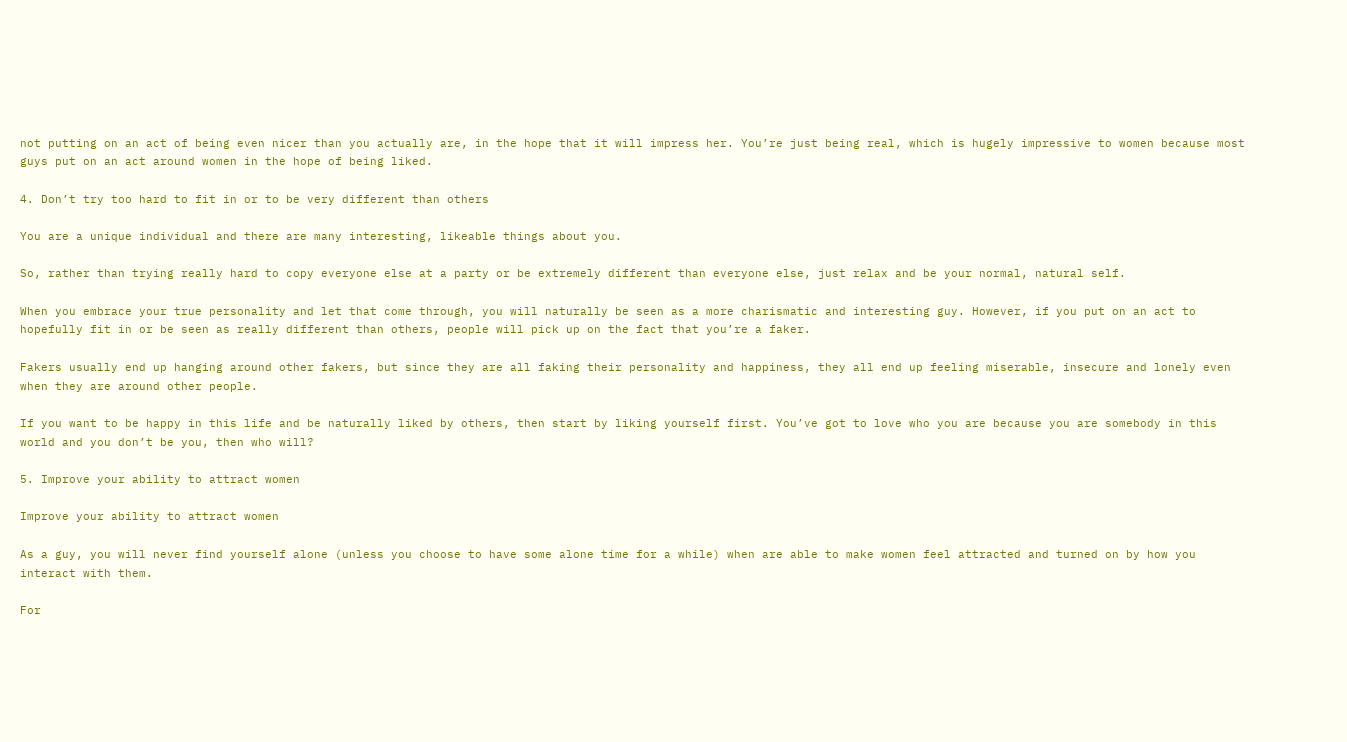not putting on an act of being even nicer than you actually are, in the hope that it will impress her. You’re just being real, which is hugely impressive to women because most guys put on an act around women in the hope of being liked.

4. Don’t try too hard to fit in or to be very different than others

You are a unique individual and there are many interesting, likeable things about you.

So, rather than trying really hard to copy everyone else at a party or be extremely different than everyone else, just relax and be your normal, natural self.

When you embrace your true personality and let that come through, you will naturally be seen as a more charismatic and interesting guy. However, if you put on an act to hopefully fit in or be seen as really different than others, people will pick up on the fact that you’re a faker.

Fakers usually end up hanging around other fakers, but since they are all faking their personality and happiness, they all end up feeling miserable, insecure and lonely even when they are around other people.

If you want to be happy in this life and be naturally liked by others, then start by liking yourself first. You’ve got to love who you are because you are somebody in this world and you don’t be you, then who will?

5. Improve your ability to attract women

Improve your ability to attract women

As a guy, you will never find yourself alone (unless you choose to have some alone time for a while) when are able to make women feel attracted and turned on by how you interact with them.

For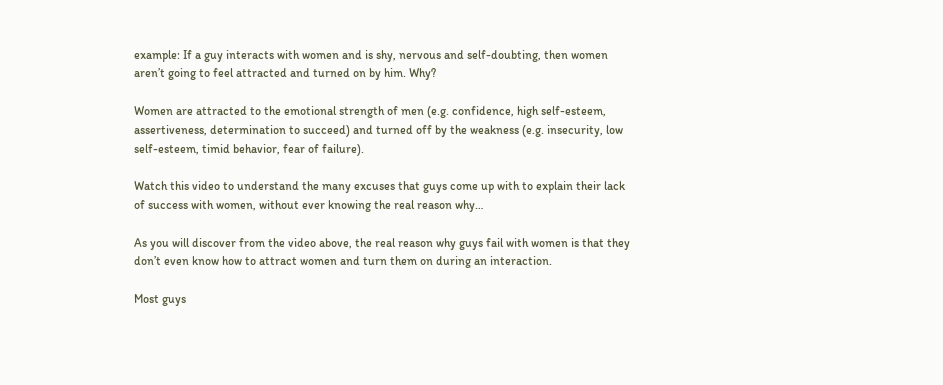example: If a guy interacts with women and is shy, nervous and self-doubting, then women aren’t going to feel attracted and turned on by him. Why?

Women are attracted to the emotional strength of men (e.g. confidence, high self-esteem, assertiveness, determination to succeed) and turned off by the weakness (e.g. insecurity, low self-esteem, timid behavior, fear of failure).

Watch this video to understand the many excuses that guys come up with to explain their lack of success with women, without ever knowing the real reason why…

As you will discover from the video above, the real reason why guys fail with women is that they don’t even know how to attract women and turn them on during an interaction.

Most guys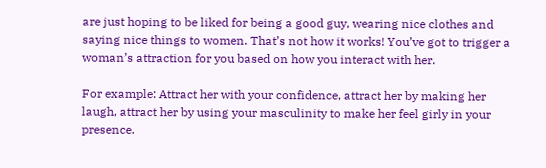are just hoping to be liked for being a good guy, wearing nice clothes and saying nice things to women. That’s not how it works! You’ve got to trigger a woman’s attraction for you based on how you interact with her.

For example: Attract her with your confidence, attract her by making her laugh, attract her by using your masculinity to make her feel girly in your presence.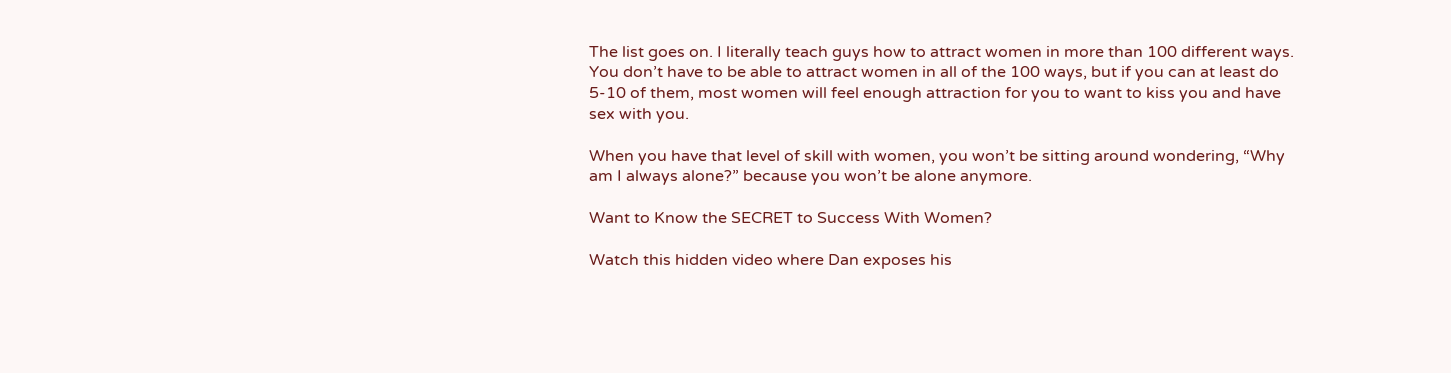The list goes on. I literally teach guys how to attract women in more than 100 different ways. You don’t have to be able to attract women in all of the 100 ways, but if you can at least do 5-10 of them, most women will feel enough attraction for you to want to kiss you and have sex with you.

When you have that level of skill with women, you won’t be sitting around wondering, “Why am I always alone?” because you won’t be alone anymore.

Want to Know the SECRET to Success With Women?

Watch this hidden video where Dan exposes his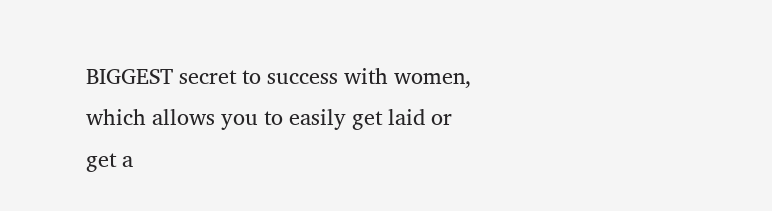BIGGEST secret to success with women, which allows you to easily get laid or get a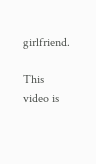girlfriend.

This video is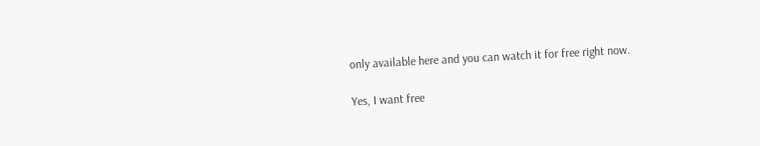only available here and you can watch it for free right now.

Yes, I want free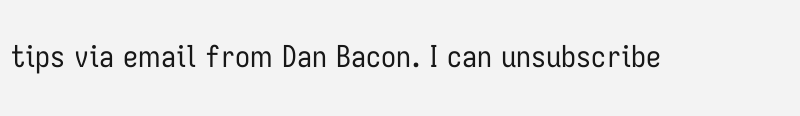tips via email from Dan Bacon. I can unsubscribe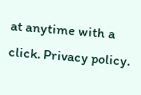at anytime with a click. Privacy policy.